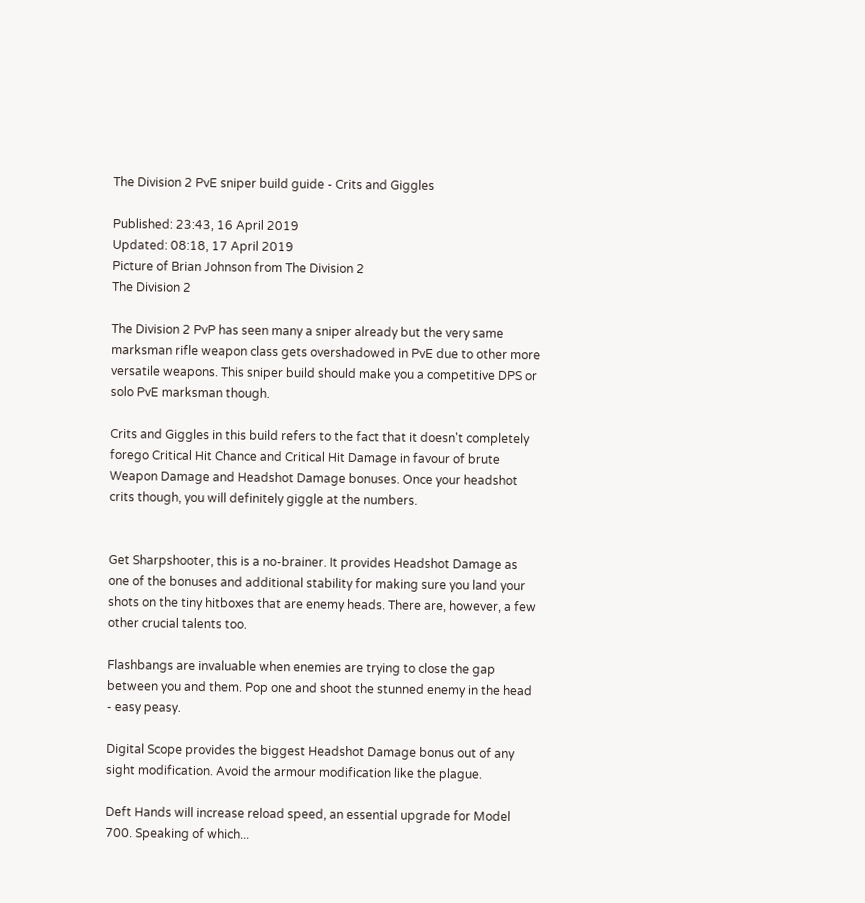The Division 2 PvE sniper build guide - Crits and Giggles

Published: 23:43, 16 April 2019
Updated: 08:18, 17 April 2019
Picture of Brian Johnson from The Division 2
The Division 2

The Division 2 PvP has seen many a sniper already but the very same marksman rifle weapon class gets overshadowed in PvE due to other more versatile weapons. This sniper build should make you a competitive DPS or solo PvE marksman though.

Crits and Giggles in this build refers to the fact that it doesn't completely forego Critical Hit Chance and Critical Hit Damage in favour of brute Weapon Damage and Headshot Damage bonuses. Once your headshot crits though, you will definitely giggle at the numbers.


Get Sharpshooter, this is a no-brainer. It provides Headshot Damage as one of the bonuses and additional stability for making sure you land your shots on the tiny hitboxes that are enemy heads. There are, however, a few other crucial talents too.

Flashbangs are invaluable when enemies are trying to close the gap between you and them. Pop one and shoot the stunned enemy in the head - easy peasy.

Digital Scope provides the biggest Headshot Damage bonus out of any sight modification. Avoid the armour modification like the plague.

Deft Hands will increase reload speed, an essential upgrade for Model 700. Speaking of which...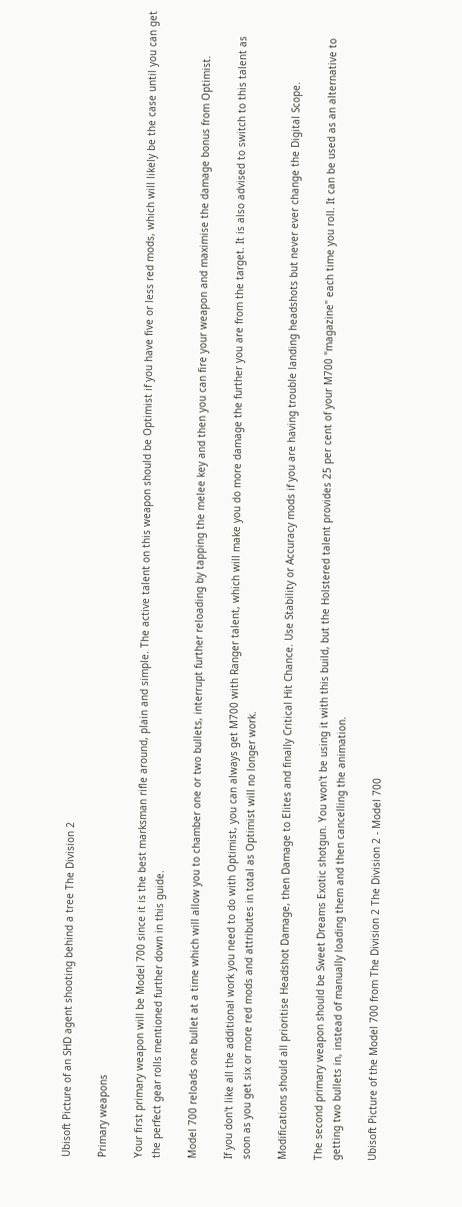Ubisoft Picture of an SHD agent shooting behind a tree The Division 2

Primary weapons

Your first primary weapon will be Model 700 since it is the best marksman rifle around, plain and simple. The active talent on this weapon should be Optimist if you have five or less red mods, which will likely be the case until you can get the perfect gear rolls mentioned further down in this guide.

Model 700 reloads one bullet at a time which will allow you to chamber one or two bullets, interrupt further reloading by tapping the melee key and then you can fire your weapon and maximise the damage bonus from Optimist.

If you don't like all the additional work you need to do with Optimist, you can always get M700 with Ranger talent, which will make you do more damage the further you are from the target. It is also advised to switch to this talent as soon as you get six or more red mods and attributes in total as Optimist will no longer work.

Modifications should all prioritise Headshot Damage, then Damage to Elites and finally Critical Hit Chance. Use Stability or Accuracy mods if you are having trouble landing headshots but never ever change the Digital Scope.

The second primary weapon should be Sweet Dreams Exotic shotgun. You won't be using it with this build, but the Holstered talent provides 25 per cent of your M700 "magazine" each time you roll. It can be used as an alternative to getting two bullets in, instead of manually loading them and then cancelling the animation.

Ubisoft Picture of the Model 700 from The Division 2 The Division 2 - Model 700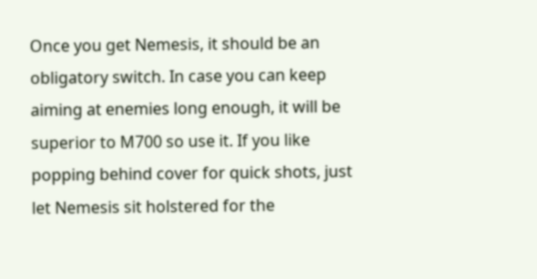Once you get Nemesis, it should be an obligatory switch. In case you can keep aiming at enemies long enough, it will be superior to M700 so use it. If you like popping behind cover for quick shots, just let Nemesis sit holstered for the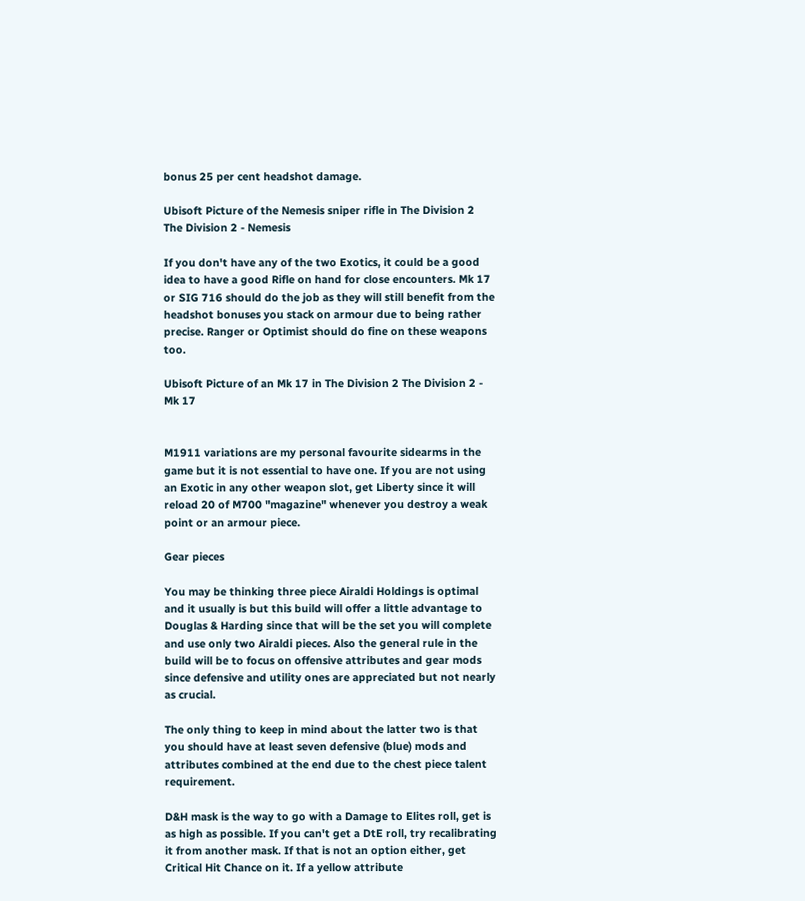bonus 25 per cent headshot damage.

Ubisoft Picture of the Nemesis sniper rifle in The Division 2 The Division 2 - Nemesis

If you don't have any of the two Exotics, it could be a good idea to have a good Rifle on hand for close encounters. Mk 17 or SIG 716 should do the job as they will still benefit from the headshot bonuses you stack on armour due to being rather precise. Ranger or Optimist should do fine on these weapons too.

Ubisoft Picture of an Mk 17 in The Division 2 The Division 2 - Mk 17


M1911 variations are my personal favourite sidearms in the game but it is not essential to have one. If you are not using an Exotic in any other weapon slot, get Liberty since it will reload 20 of M700 "magazine" whenever you destroy a weak point or an armour piece.

Gear pieces

You may be thinking three piece Airaldi Holdings is optimal and it usually is but this build will offer a little advantage to Douglas & Harding since that will be the set you will complete and use only two Airaldi pieces. Also the general rule in the build will be to focus on offensive attributes and gear mods since defensive and utility ones are appreciated but not nearly as crucial.

The only thing to keep in mind about the latter two is that you should have at least seven defensive (blue) mods and attributes combined at the end due to the chest piece talent requirement.

D&H mask is the way to go with a Damage to Elites roll, get is as high as possible. If you can't get a DtE roll, try recalibrating it from another mask. If that is not an option either, get Critical Hit Chance on it. If a yellow attribute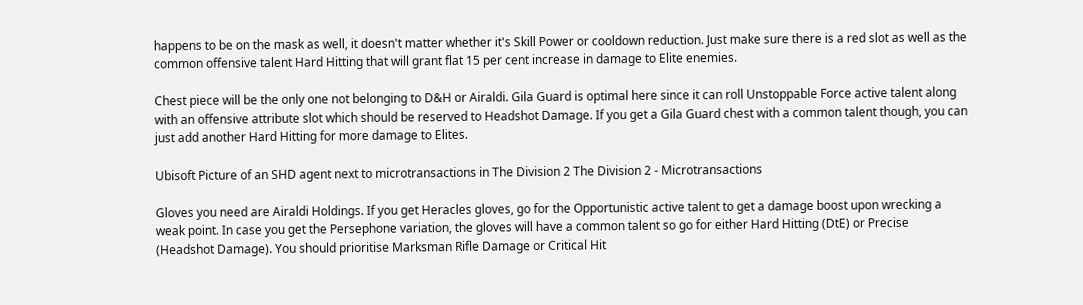happens to be on the mask as well, it doesn't matter whether it's Skill Power or cooldown reduction. Just make sure there is a red slot as well as the common offensive talent Hard Hitting that will grant flat 15 per cent increase in damage to Elite enemies.

Chest piece will be the only one not belonging to D&H or Airaldi. Gila Guard is optimal here since it can roll Unstoppable Force active talent along with an offensive attribute slot which should be reserved to Headshot Damage. If you get a Gila Guard chest with a common talent though, you can just add another Hard Hitting for more damage to Elites.

Ubisoft Picture of an SHD agent next to microtransactions in The Division 2 The Division 2 - Microtransactions

Gloves you need are Airaldi Holdings. If you get Heracles gloves, go for the Opportunistic active talent to get a damage boost upon wrecking a weak point. In case you get the Persephone variation, the gloves will have a common talent so go for either Hard Hitting (DtE) or Precise (Headshot Damage). You should prioritise Marksman Rifle Damage or Critical Hit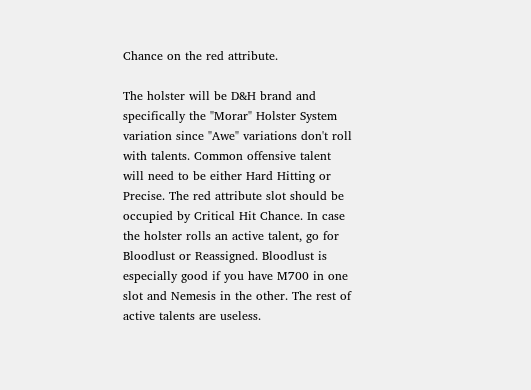Chance on the red attribute.

The holster will be D&H brand and specifically the "Morar" Holster System variation since "Awe" variations don't roll with talents. Common offensive talent will need to be either Hard Hitting or Precise. The red attribute slot should be occupied by Critical Hit Chance. In case the holster rolls an active talent, go for Bloodlust or Reassigned. Bloodlust is especially good if you have M700 in one slot and Nemesis in the other. The rest of active talents are useless.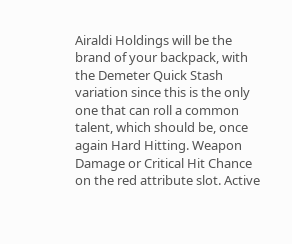Airaldi Holdings will be the brand of your backpack, with the Demeter Quick Stash variation since this is the only one that can roll a common talent, which should be, once again Hard Hitting. Weapon Damage or Critical Hit Chance on the red attribute slot. Active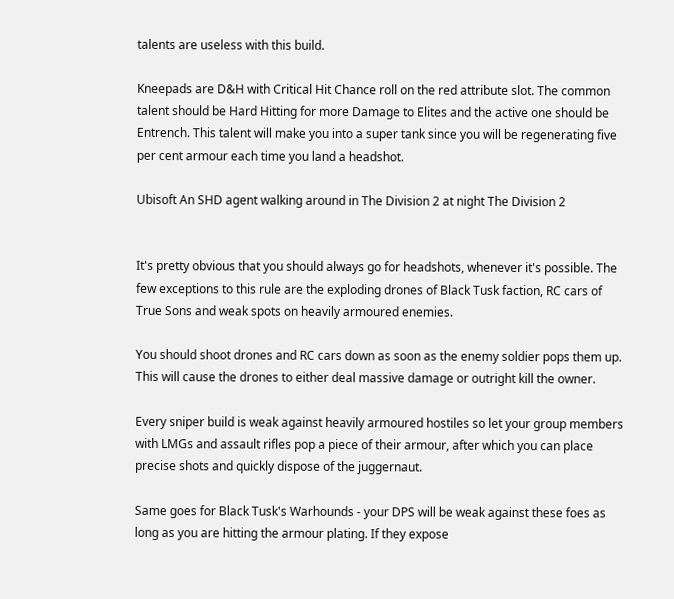talents are useless with this build.

Kneepads are D&H with Critical Hit Chance roll on the red attribute slot. The common talent should be Hard Hitting for more Damage to Elites and the active one should be Entrench. This talent will make you into a super tank since you will be regenerating five per cent armour each time you land a headshot.

Ubisoft An SHD agent walking around in The Division 2 at night The Division 2


It's pretty obvious that you should always go for headshots, whenever it's possible. The few exceptions to this rule are the exploding drones of Black Tusk faction, RC cars of True Sons and weak spots on heavily armoured enemies.

You should shoot drones and RC cars down as soon as the enemy soldier pops them up. This will cause the drones to either deal massive damage or outright kill the owner.

Every sniper build is weak against heavily armoured hostiles so let your group members with LMGs and assault rifles pop a piece of their armour, after which you can place precise shots and quickly dispose of the juggernaut.

Same goes for Black Tusk's Warhounds - your DPS will be weak against these foes as long as you are hitting the armour plating. If they expose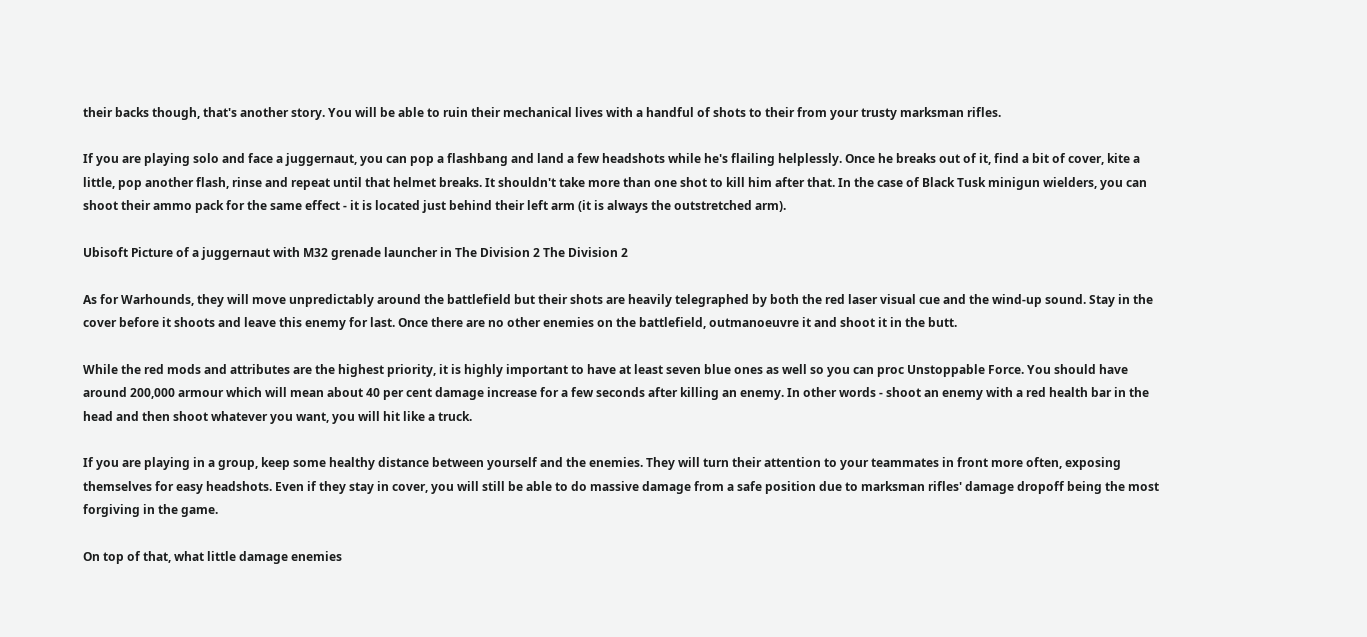their backs though, that's another story. You will be able to ruin their mechanical lives with a handful of shots to their from your trusty marksman rifles.

If you are playing solo and face a juggernaut, you can pop a flashbang and land a few headshots while he's flailing helplessly. Once he breaks out of it, find a bit of cover, kite a little, pop another flash, rinse and repeat until that helmet breaks. It shouldn't take more than one shot to kill him after that. In the case of Black Tusk minigun wielders, you can shoot their ammo pack for the same effect - it is located just behind their left arm (it is always the outstretched arm).

Ubisoft Picture of a juggernaut with M32 grenade launcher in The Division 2 The Division 2

As for Warhounds, they will move unpredictably around the battlefield but their shots are heavily telegraphed by both the red laser visual cue and the wind-up sound. Stay in the cover before it shoots and leave this enemy for last. Once there are no other enemies on the battlefield, outmanoeuvre it and shoot it in the butt.

While the red mods and attributes are the highest priority, it is highly important to have at least seven blue ones as well so you can proc Unstoppable Force. You should have around 200,000 armour which will mean about 40 per cent damage increase for a few seconds after killing an enemy. In other words - shoot an enemy with a red health bar in the head and then shoot whatever you want, you will hit like a truck.

If you are playing in a group, keep some healthy distance between yourself and the enemies. They will turn their attention to your teammates in front more often, exposing themselves for easy headshots. Even if they stay in cover, you will still be able to do massive damage from a safe position due to marksman rifles' damage dropoff being the most forgiving in the game.

On top of that, what little damage enemies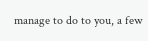manage to do to you, a few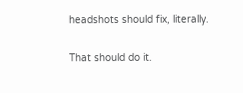headshots should fix, literally.

That should do it.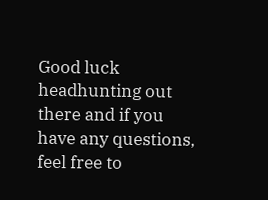Good luck headhunting out there and if you have any questions, feel free to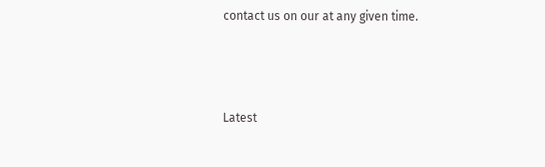contact us on our at any given time.



Latest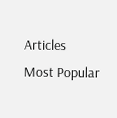Articles
Most Popular